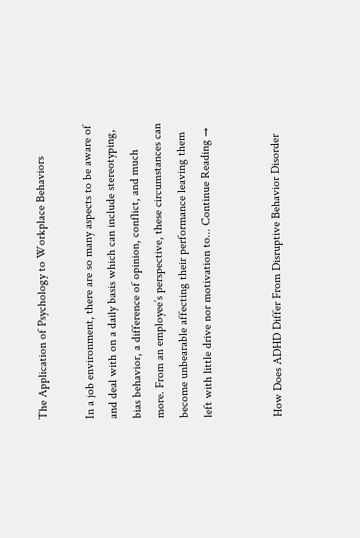The Application of Psychology to Workplace Behaviors

In a job environment, there are so many aspects to be aware of and deal with on a daily basis which can include stereotyping, bias behavior, a difference of opinion, conflict, and much more. From an employee’s perspective, these circumstances can become unbearable affecting their performance leaving them left with little drive nor motivation to... Continue Reading →


How Does ADHD Differ From Disruptive Behavior Disorder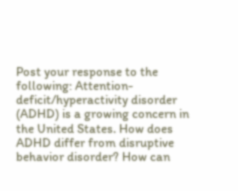Post your response to the following: Attention-deficit/hyperactivity disorder (ADHD) is a growing concern in the United States. How does ADHD differ from disruptive behavior disorder? How can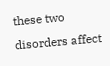these two disorders affect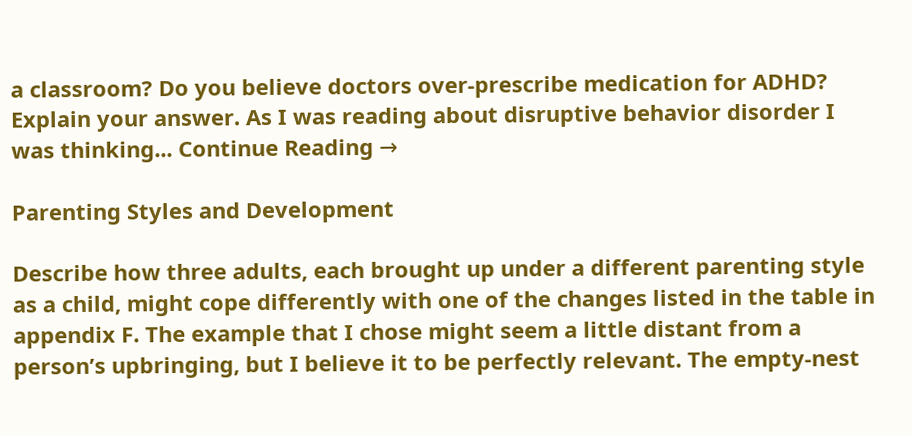a classroom? Do you believe doctors over-prescribe medication for ADHD? Explain your answer. As I was reading about disruptive behavior disorder I was thinking... Continue Reading →

Parenting Styles and Development

Describe how three adults, each brought up under a different parenting style as a child, might cope differently with one of the changes listed in the table in appendix F. The example that I chose might seem a little distant from a person’s upbringing, but I believe it to be perfectly relevant. The empty-nest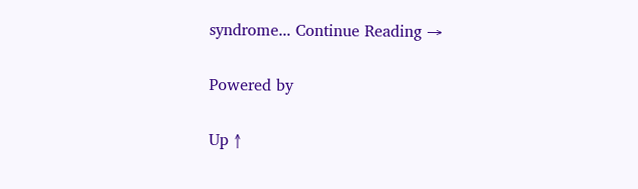syndrome... Continue Reading →

Powered by

Up ↑